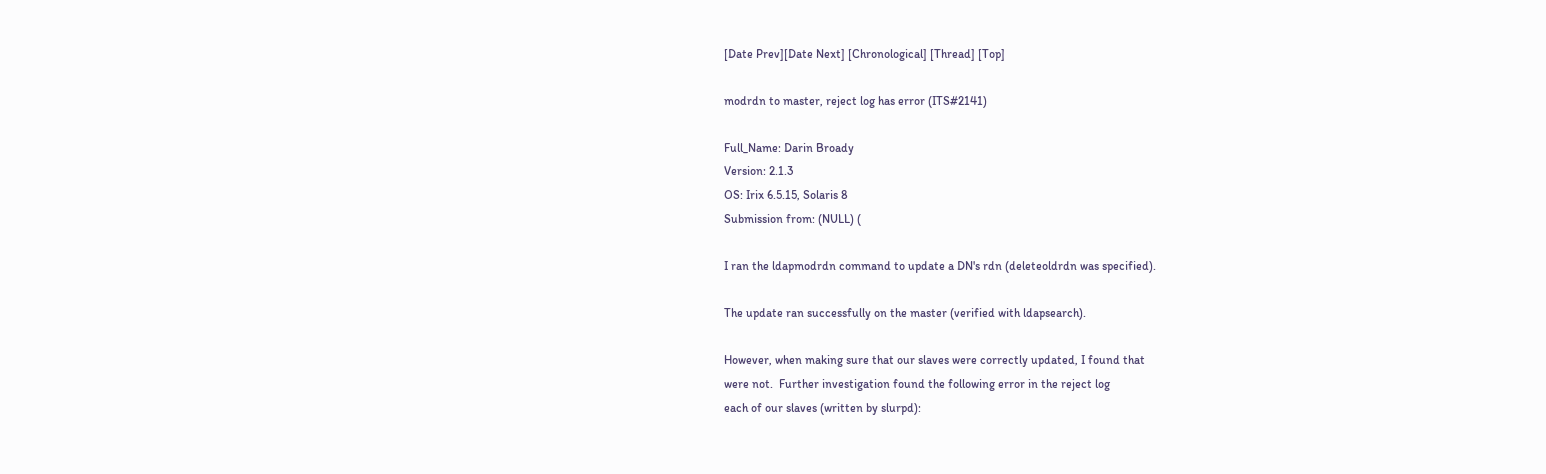[Date Prev][Date Next] [Chronological] [Thread] [Top]

modrdn to master, reject log has error (ITS#2141)

Full_Name: Darin Broady
Version: 2.1.3
OS: Irix 6.5.15, Solaris 8
Submission from: (NULL) (

I ran the ldapmodrdn command to update a DN's rdn (deleteoldrdn was specified).

The update ran successfully on the master (verified with ldapsearch).

However, when making sure that our slaves were correctly updated, I found that
were not.  Further investigation found the following error in the reject log
each of our slaves (written by slurpd):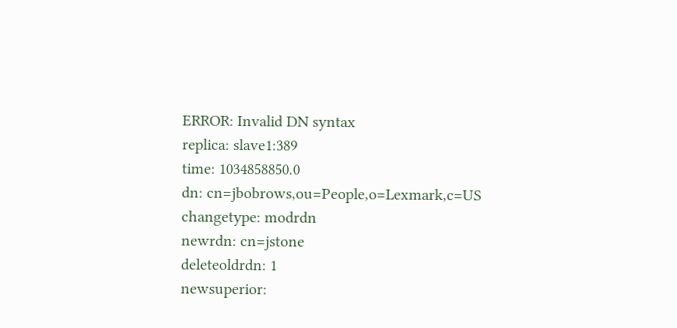ERROR: Invalid DN syntax
replica: slave1:389
time: 1034858850.0
dn: cn=jbobrows,ou=People,o=Lexmark,c=US
changetype: modrdn
newrdn: cn=jstone
deleteoldrdn: 1
newsuperior: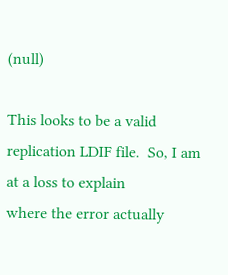(null)

This looks to be a valid replication LDIF file.  So, I am at a loss to explain
where the error actually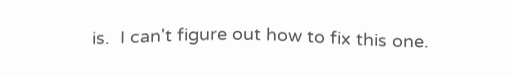is.  I can't figure out how to fix this one.